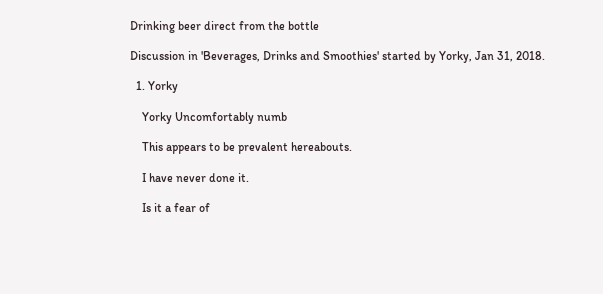Drinking beer direct from the bottle

Discussion in 'Beverages, Drinks and Smoothies' started by Yorky, Jan 31, 2018.

  1. Yorky

    Yorky Uncomfortably numb

    This appears to be prevalent hereabouts.

    I have never done it.

    Is it a fear of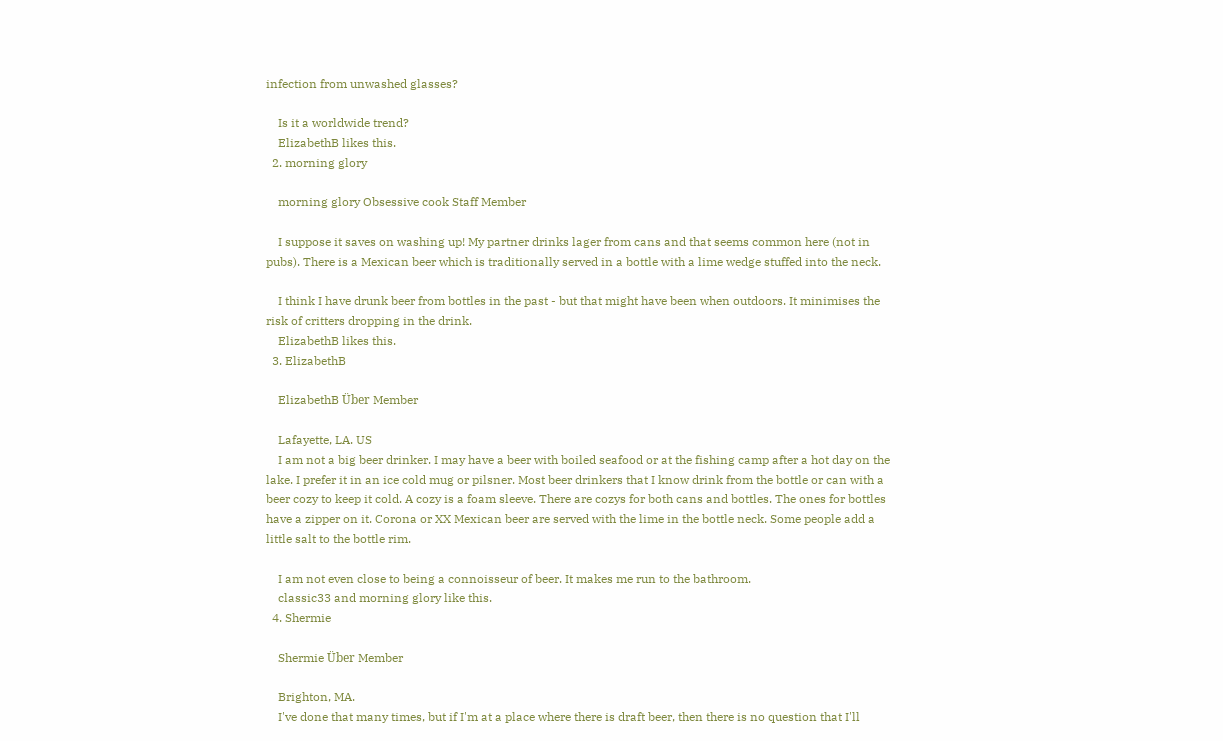infection from unwashed glasses?

    Is it a worldwide trend?
    ElizabethB likes this.
  2. morning glory

    morning glory Obsessive cook Staff Member

    I suppose it saves on washing up! My partner drinks lager from cans and that seems common here (not in pubs). There is a Mexican beer which is traditionally served in a bottle with a lime wedge stuffed into the neck.

    I think I have drunk beer from bottles in the past - but that might have been when outdoors. It minimises the risk of critters dropping in the drink.
    ElizabethB likes this.
  3. ElizabethB

    ElizabethB Über Member

    Lafayette, LA. US
    I am not a big beer drinker. I may have a beer with boiled seafood or at the fishing camp after a hot day on the lake. I prefer it in an ice cold mug or pilsner. Most beer drinkers that I know drink from the bottle or can with a beer cozy to keep it cold. A cozy is a foam sleeve. There are cozys for both cans and bottles. The ones for bottles have a zipper on it. Corona or XX Mexican beer are served with the lime in the bottle neck. Some people add a little salt to the bottle rim.

    I am not even close to being a connoisseur of beer. It makes me run to the bathroom.
    classic33 and morning glory like this.
  4. Shermie

    Shermie Über Member

    Brighton, MA.
    I've done that many times, but if I'm at a place where there is draft beer, then there is no question that I'll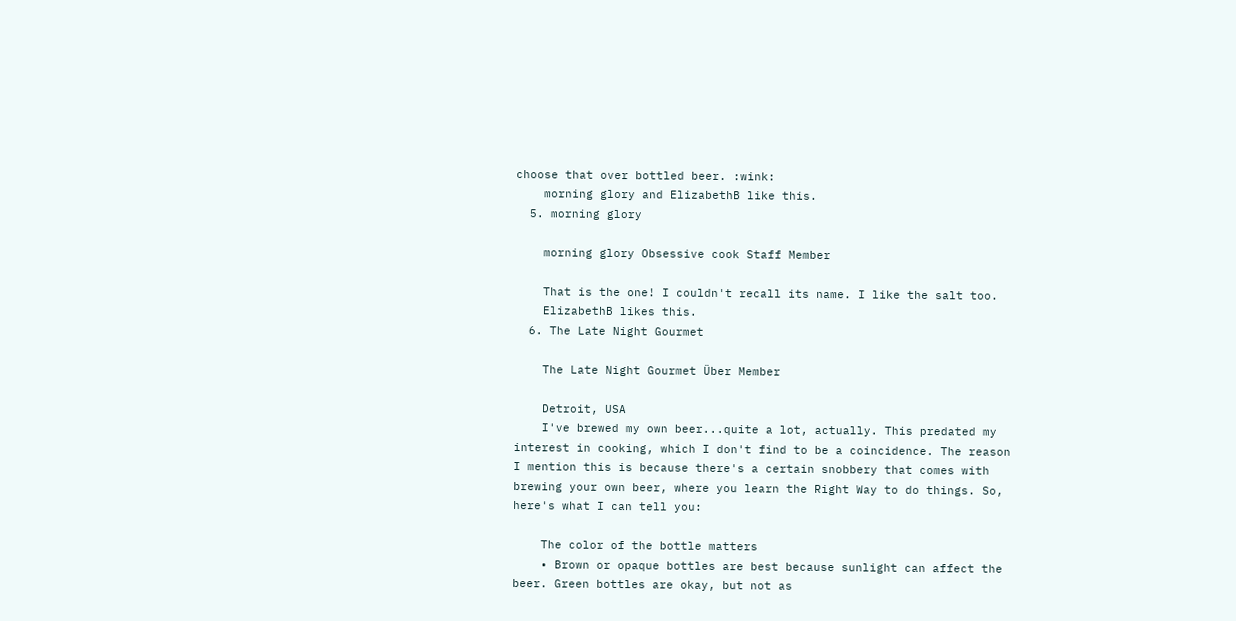choose that over bottled beer. :wink:
    morning glory and ElizabethB like this.
  5. morning glory

    morning glory Obsessive cook Staff Member

    That is the one! I couldn't recall its name. I like the salt too.
    ElizabethB likes this.
  6. The Late Night Gourmet

    The Late Night Gourmet Über Member

    Detroit, USA
    I've brewed my own beer...quite a lot, actually. This predated my interest in cooking, which I don't find to be a coincidence. The reason I mention this is because there's a certain snobbery that comes with brewing your own beer, where you learn the Right Way to do things. So, here's what I can tell you:

    The color of the bottle matters
    • Brown or opaque bottles are best because sunlight can affect the beer. Green bottles are okay, but not as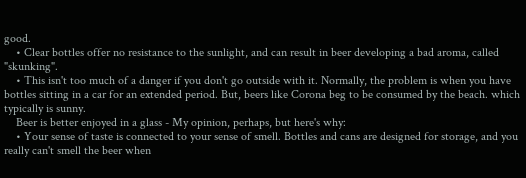good.
    • Clear bottles offer no resistance to the sunlight, and can result in beer developing a bad aroma, called "skunking".
    • This isn't too much of a danger if you don't go outside with it. Normally, the problem is when you have bottles sitting in a car for an extended period. But, beers like Corona beg to be consumed by the beach. which typically is sunny.
    Beer is better enjoyed in a glass - My opinion, perhaps, but here's why:
    • Your sense of taste is connected to your sense of smell. Bottles and cans are designed for storage, and you really can't smell the beer when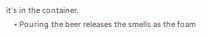it's in the container.
    • Pouring the beer releases the smells as the foam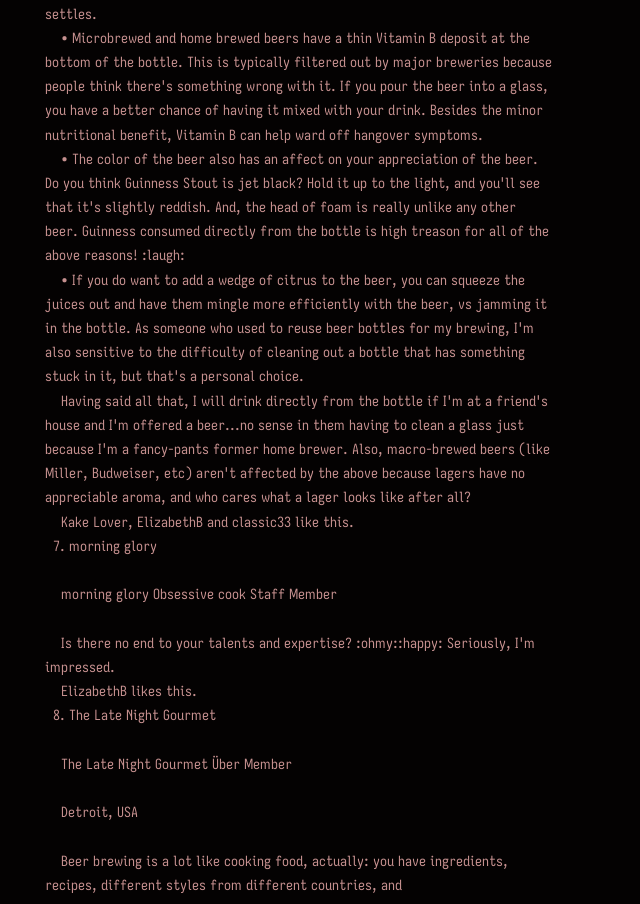settles.
    • Microbrewed and home brewed beers have a thin Vitamin B deposit at the bottom of the bottle. This is typically filtered out by major breweries because people think there's something wrong with it. If you pour the beer into a glass, you have a better chance of having it mixed with your drink. Besides the minor nutritional benefit, Vitamin B can help ward off hangover symptoms.
    • The color of the beer also has an affect on your appreciation of the beer. Do you think Guinness Stout is jet black? Hold it up to the light, and you'll see that it's slightly reddish. And, the head of foam is really unlike any other beer. Guinness consumed directly from the bottle is high treason for all of the above reasons! :laugh:
    • If you do want to add a wedge of citrus to the beer, you can squeeze the juices out and have them mingle more efficiently with the beer, vs jamming it in the bottle. As someone who used to reuse beer bottles for my brewing, I'm also sensitive to the difficulty of cleaning out a bottle that has something stuck in it, but that's a personal choice.
    Having said all that, I will drink directly from the bottle if I'm at a friend's house and I'm offered a beer...no sense in them having to clean a glass just because I'm a fancy-pants former home brewer. Also, macro-brewed beers (like Miller, Budweiser, etc) aren't affected by the above because lagers have no appreciable aroma, and who cares what a lager looks like after all?
    Kake Lover, ElizabethB and classic33 like this.
  7. morning glory

    morning glory Obsessive cook Staff Member

    Is there no end to your talents and expertise? :ohmy::happy: Seriously, I'm impressed.
    ElizabethB likes this.
  8. The Late Night Gourmet

    The Late Night Gourmet Über Member

    Detroit, USA

    Beer brewing is a lot like cooking food, actually: you have ingredients, recipes, different styles from different countries, and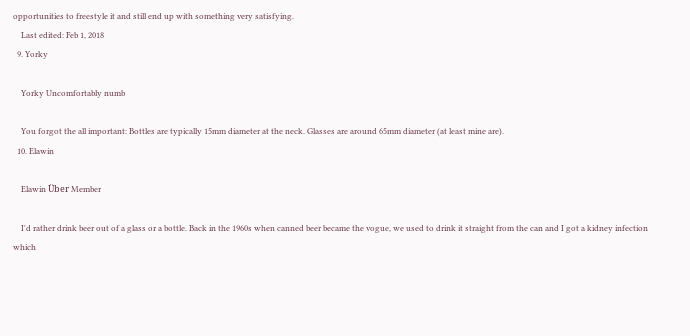opportunities to freestyle it and still end up with something very satisfying.
    Last edited: Feb 1, 2018
  9. Yorky

    Yorky Uncomfortably numb

    You forgot the all important: Bottles are typically 15mm diameter at the neck. Glasses are around 65mm diameter (at least mine are).
  10. Elawin

    Elawin Über Member

    I'd rather drink beer out of a glass or a bottle. Back in the 1960s when canned beer became the vogue, we used to drink it straight from the can and I got a kidney infection which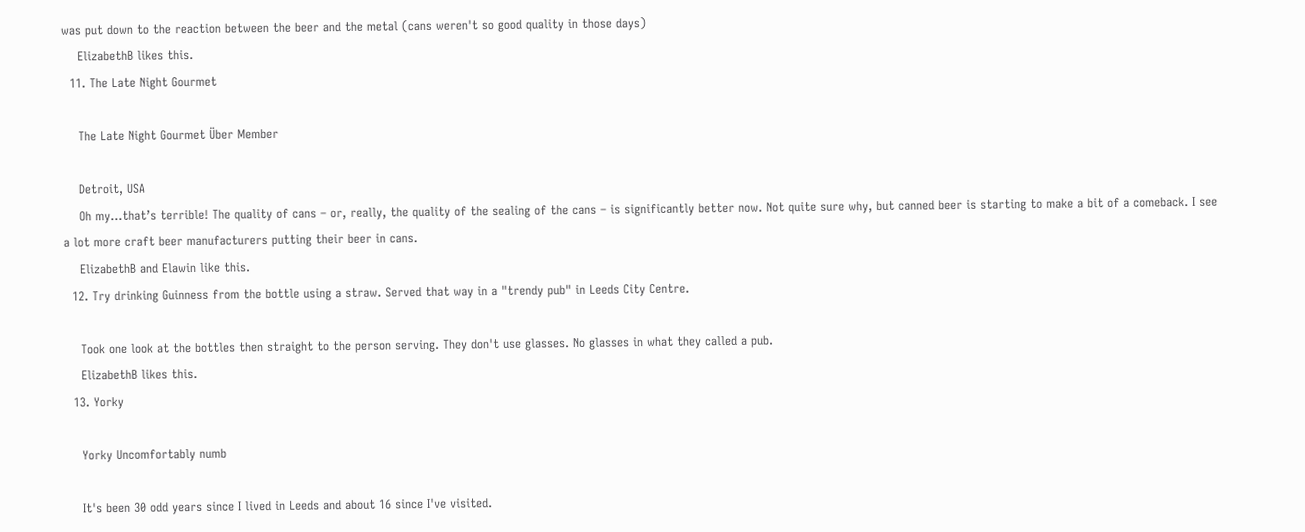was put down to the reaction between the beer and the metal (cans weren't so good quality in those days)
    ElizabethB likes this.
  11. The Late Night Gourmet

    The Late Night Gourmet Über Member

    Detroit, USA
    Oh my...that’s terrible! The quality of cans – or, really, the quality of the sealing of the cans – is significantly better now. Not quite sure why, but canned beer is starting to make a bit of a comeback. I see a lot more craft beer manufacturers putting their beer in cans.
    ElizabethB and Elawin like this.
  12. Try drinking Guinness from the bottle using a straw. Served that way in a "trendy pub" in Leeds City Centre.

    Took one look at the bottles then straight to the person serving. They don't use glasses. No glasses in what they called a pub.
    ElizabethB likes this.
  13. Yorky

    Yorky Uncomfortably numb

    It's been 30 odd years since I lived in Leeds and about 16 since I've visited.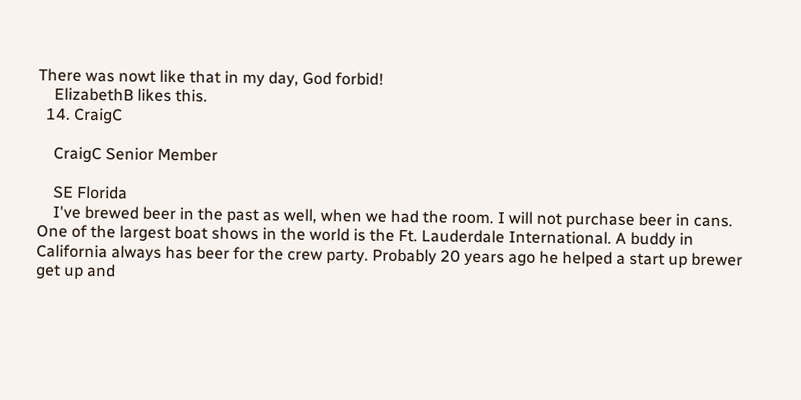There was nowt like that in my day, God forbid!
    ElizabethB likes this.
  14. CraigC

    CraigC Senior Member

    SE Florida
    I've brewed beer in the past as well, when we had the room. I will not purchase beer in cans. One of the largest boat shows in the world is the Ft. Lauderdale International. A buddy in California always has beer for the crew party. Probably 20 years ago he helped a start up brewer get up and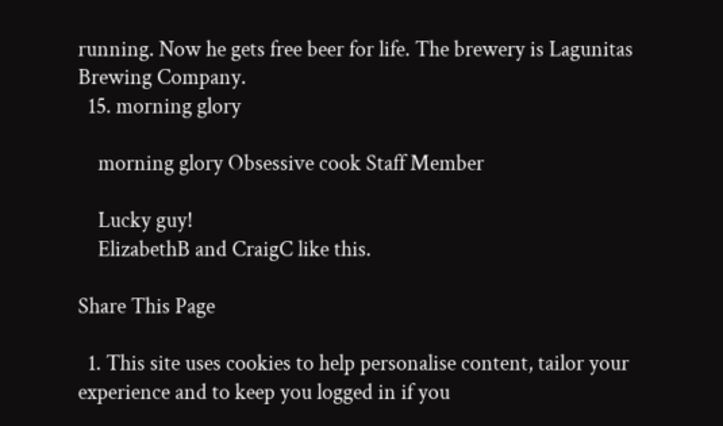running. Now he gets free beer for life. The brewery is Lagunitas Brewing Company.
  15. morning glory

    morning glory Obsessive cook Staff Member

    Lucky guy!
    ElizabethB and CraigC like this.

Share This Page

  1. This site uses cookies to help personalise content, tailor your experience and to keep you logged in if you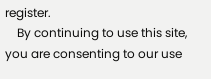register.
    By continuing to use this site, you are consenting to our use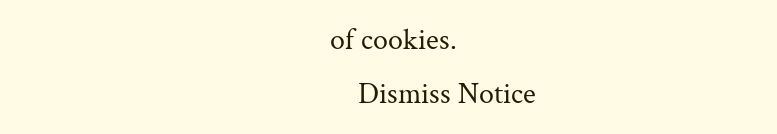of cookies.
    Dismiss Notice